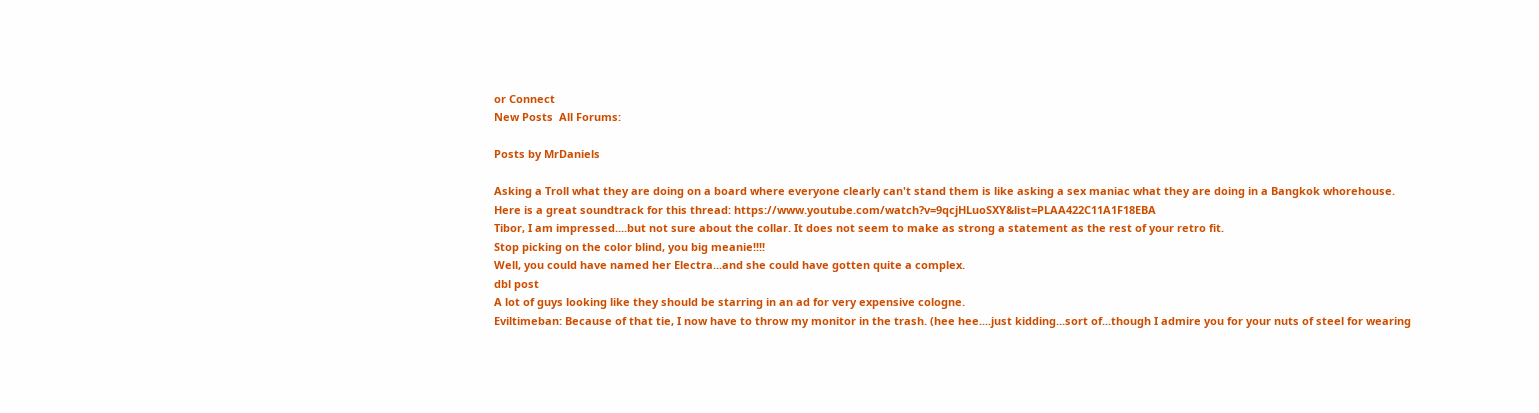or Connect
New Posts  All Forums:

Posts by MrDaniels

Asking a Troll what they are doing on a board where everyone clearly can't stand them is like asking a sex maniac what they are doing in a Bangkok whorehouse.
Here is a great soundtrack for this thread: https://www.youtube.com/watch?v=9qcjHLuoSXY&list=PLAA422C11A1F18EBA
Tibor, I am impressed....but not sure about the collar. It does not seem to make as strong a statement as the rest of your retro fit.
Stop picking on the color blind, you big meanie!!!!
Well, you could have named her Electra...and she could have gotten quite a complex.
dbl post
A lot of guys looking like they should be starring in an ad for very expensive cologne.
Eviltimeban: Because of that tie, I now have to throw my monitor in the trash. (hee hee....just kidding...sort of...though I admire you for your nuts of steel for wearing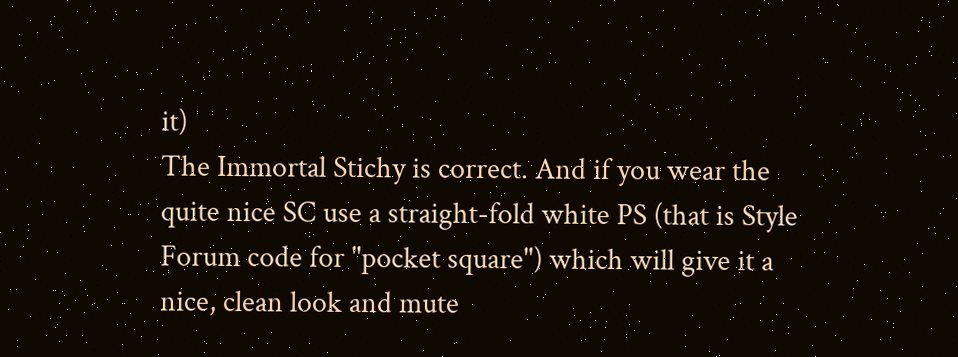it)
The Immortal Stichy is correct. And if you wear the quite nice SC use a straight-fold white PS (that is Style Forum code for "pocket square") which will give it a nice, clean look and mute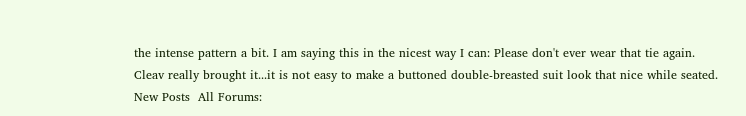the intense pattern a bit. I am saying this in the nicest way I can: Please don't ever wear that tie again.
Cleav really brought it...it is not easy to make a buttoned double-breasted suit look that nice while seated.
New Posts  All Forums: